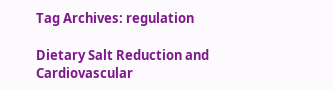Tag Archives: regulation

Dietary Salt Reduction and Cardiovascular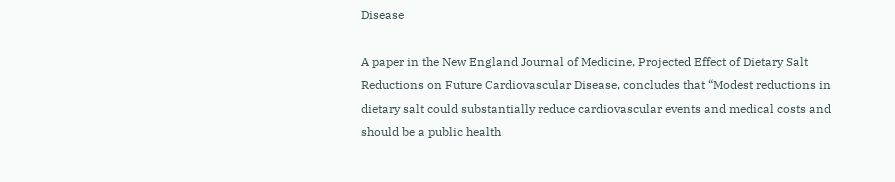Disease

A paper in the New England Journal of Medicine, Projected Effect of Dietary Salt Reductions on Future Cardiovascular Disease, concludes that “Modest reductions in dietary salt could substantially reduce cardiovascular events and medical costs and should be a public health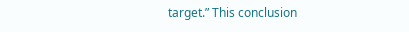target.” This conclusion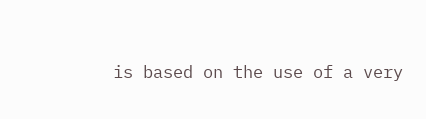is based on the use of a very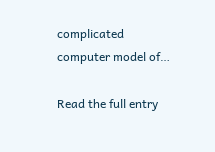complicated computer model of…

Read the full entry